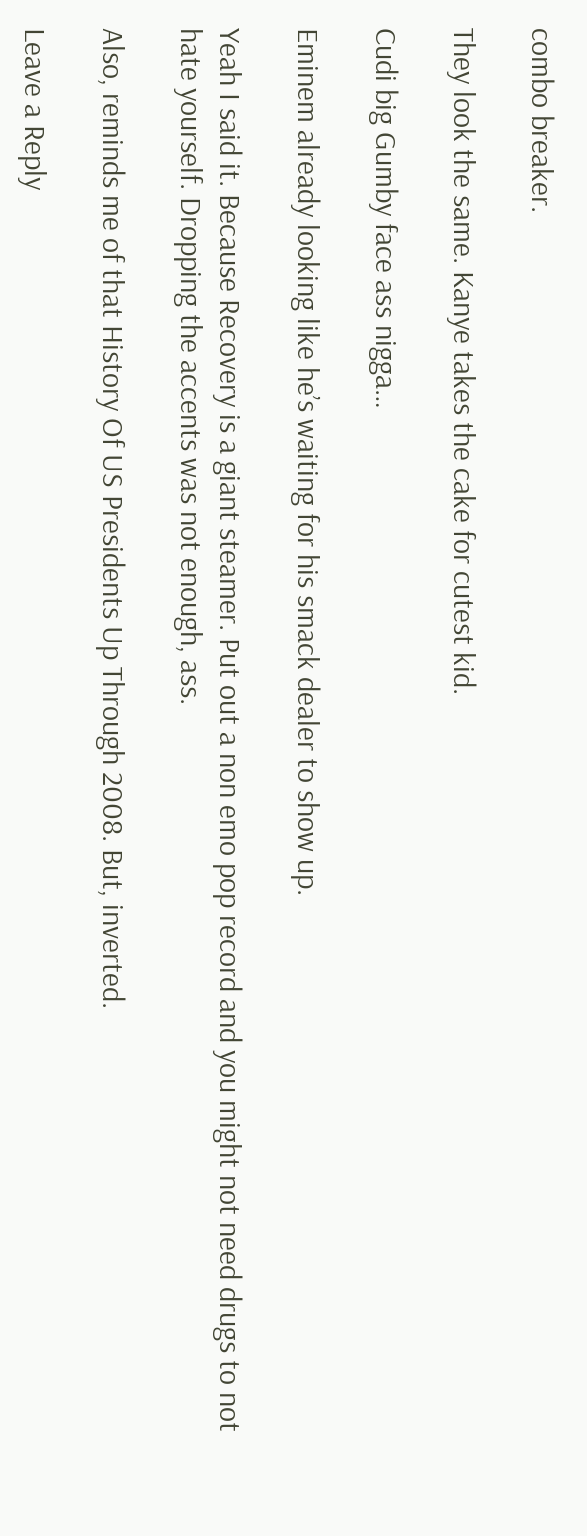combo breaker.

They look the same. Kanye takes the cake for cutest kid.

Cudi big Gumby face ass nigga…

Eminem already looking like he’s waiting for his smack dealer to show up.

Yeah I said it. Because Recovery is a giant steamer. Put out a non emo pop record and you might not need drugs to not hate yourself. Dropping the accents was not enough, ass.

Also, reminds me of that History Of US Presidents Up Through 2008. But, inverted.

Leave a Reply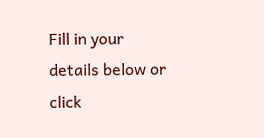Fill in your details below or click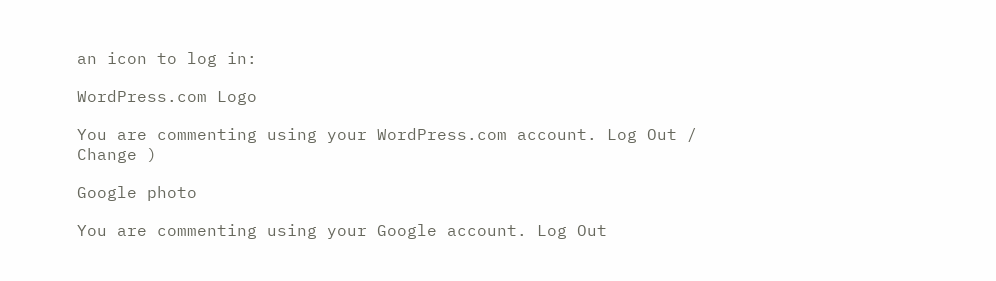an icon to log in:

WordPress.com Logo

You are commenting using your WordPress.com account. Log Out /  Change )

Google photo

You are commenting using your Google account. Log Out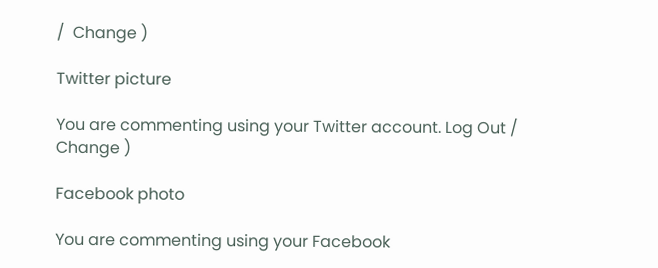/  Change )

Twitter picture

You are commenting using your Twitter account. Log Out /  Change )

Facebook photo

You are commenting using your Facebook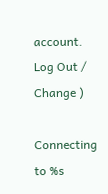account. Log Out /  Change )

Connecting to %s